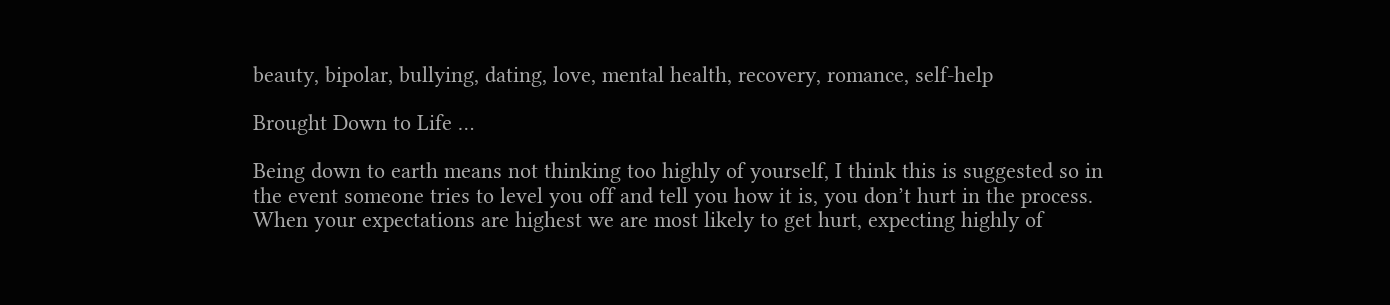beauty, bipolar, bullying, dating, love, mental health, recovery, romance, self-help

Brought Down to Life …

Being down to earth means not thinking too highly of yourself, I think this is suggested so in the event someone tries to level you off and tell you how it is, you don’t hurt in the process. When your expectations are highest we are most likely to get hurt, expecting highly of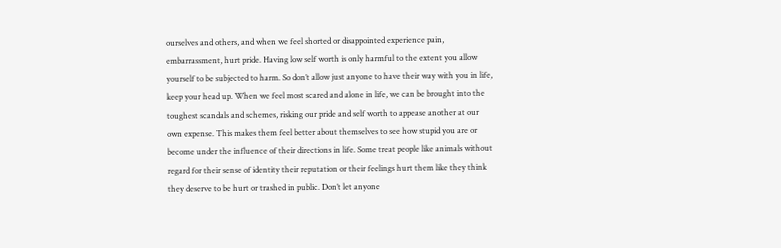ourselves and others, and when we feel shorted or disappointed experience pain, embarrassment, hurt pride. Having low self worth is only harmful to the extent you allow yourself to be subjected to harm. So don’t allow just anyone to have their way with you in life, keep your head up. When we feel most scared and alone in life, we can be brought into the toughest scandals and schemes, risking our pride and self worth to appease another at our own expense. This makes them feel better about themselves to see how stupid you are or become under the influence of their directions in life. Some treat people like animals without regard for their sense of identity their reputation or their feelings hurt them like they think they deserve to be hurt or trashed in public. Don’t let anyone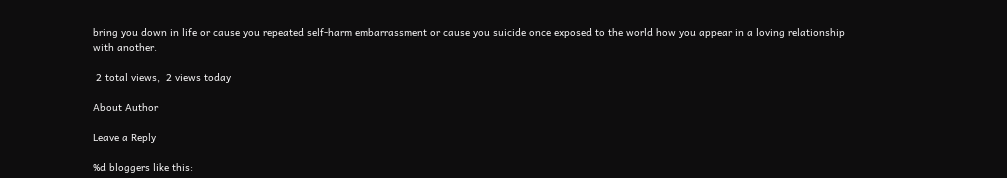bring you down in life or cause you repeated self-harm embarrassment or cause you suicide once exposed to the world how you appear in a loving relationship with another.

 2 total views,  2 views today

About Author

Leave a Reply

%d bloggers like this: